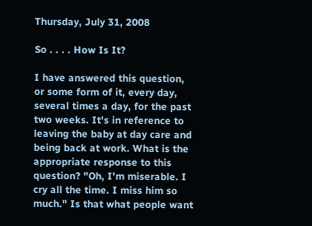Thursday, July 31, 2008

So . . . . How Is It?

I have answered this question, or some form of it, every day, several times a day, for the past two weeks. It's in reference to leaving the baby at day care and being back at work. What is the appropriate response to this question? "Oh, I'm miserable. I cry all the time. I miss him so much." Is that what people want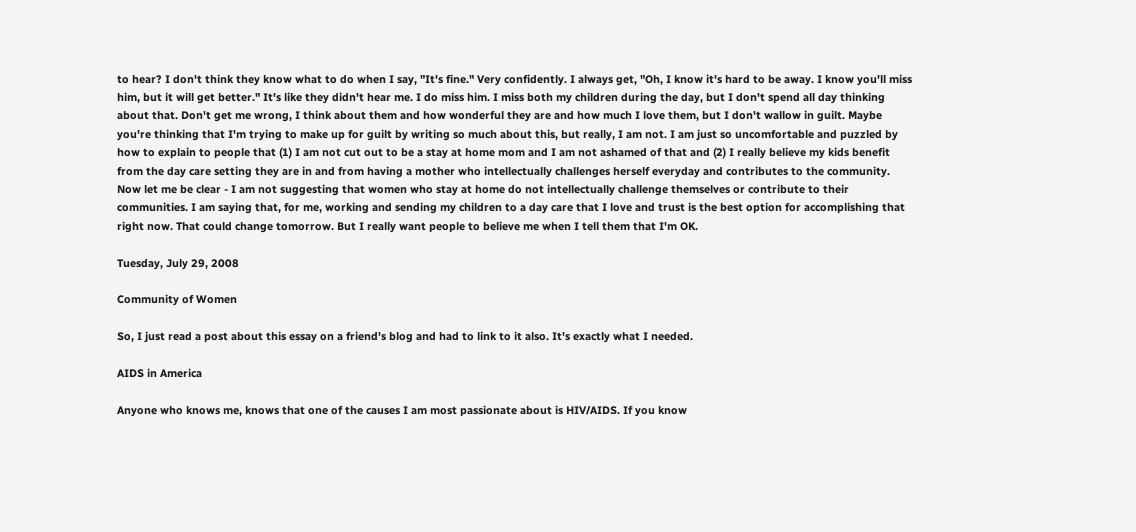to hear? I don't think they know what to do when I say, "It's fine." Very confidently. I always get, "Oh, I know it's hard to be away. I know you'll miss him, but it will get better." It's like they didn't hear me. I do miss him. I miss both my children during the day, but I don't spend all day thinking about that. Don't get me wrong, I think about them and how wonderful they are and how much I love them, but I don't wallow in guilt. Maybe you're thinking that I'm trying to make up for guilt by writing so much about this, but really, I am not. I am just so uncomfortable and puzzled by how to explain to people that (1) I am not cut out to be a stay at home mom and I am not ashamed of that and (2) I really believe my kids benefit from the day care setting they are in and from having a mother who intellectually challenges herself everyday and contributes to the community. Now let me be clear - I am not suggesting that women who stay at home do not intellectually challenge themselves or contribute to their communities. I am saying that, for me, working and sending my children to a day care that I love and trust is the best option for accomplishing that right now. That could change tomorrow. But I really want people to believe me when I tell them that I'm OK.

Tuesday, July 29, 2008

Community of Women

So, I just read a post about this essay on a friend's blog and had to link to it also. It's exactly what I needed.

AIDS in America

Anyone who knows me, knows that one of the causes I am most passionate about is HIV/AIDS. If you know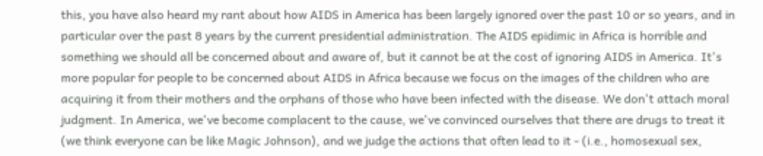this, you have also heard my rant about how AIDS in America has been largely ignored over the past 10 or so years, and in particular over the past 8 years by the current presidential administration. The AIDS epidimic in Africa is horrible and something we should all be concerned about and aware of, but it cannot be at the cost of ignoring AIDS in America. It's more popular for people to be concerned about AIDS in Africa because we focus on the images of the children who are acquiring it from their mothers and the orphans of those who have been infected with the disease. We don't attach moral judgment. In America, we've become complacent to the cause, we've convinced ourselves that there are drugs to treat it (we think everyone can be like Magic Johnson), and we judge the actions that often lead to it - (i.e., homosexual sex,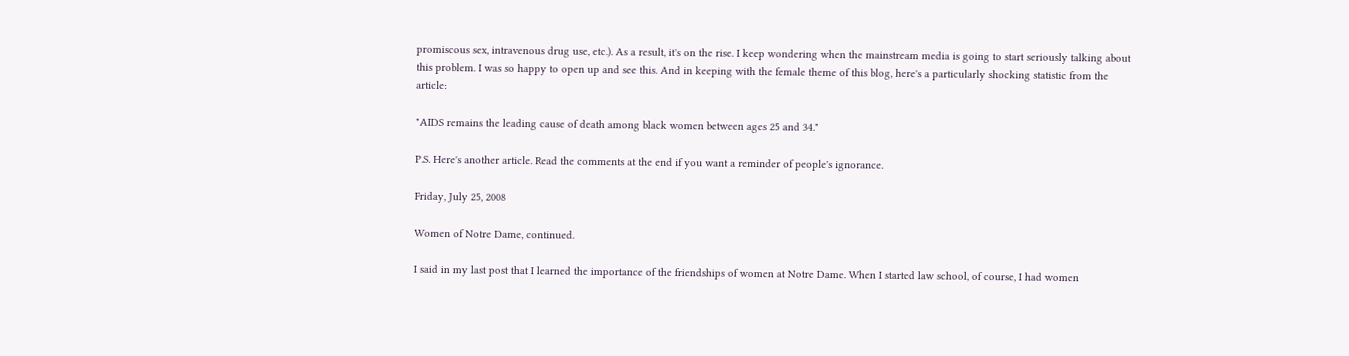promiscous sex, intravenous drug use, etc.). As a result, it's on the rise. I keep wondering when the mainstream media is going to start seriously talking about this problem. I was so happy to open up and see this. And in keeping with the female theme of this blog, here's a particularly shocking statistic from the article:

"AIDS remains the leading cause of death among black women between ages 25 and 34."

P.S. Here's another article. Read the comments at the end if you want a reminder of people's ignorance.

Friday, July 25, 2008

Women of Notre Dame, continued.

I said in my last post that I learned the importance of the friendships of women at Notre Dame. When I started law school, of course, I had women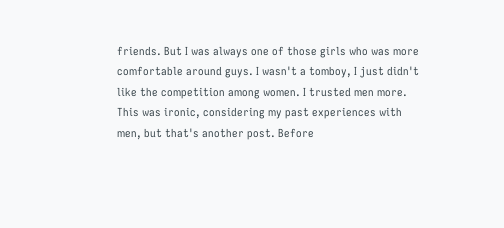friends. But I was always one of those girls who was more comfortable around guys. I wasn't a tomboy, I just didn't like the competition among women. I trusted men more. This was ironic, considering my past experiences with men, but that's another post. Before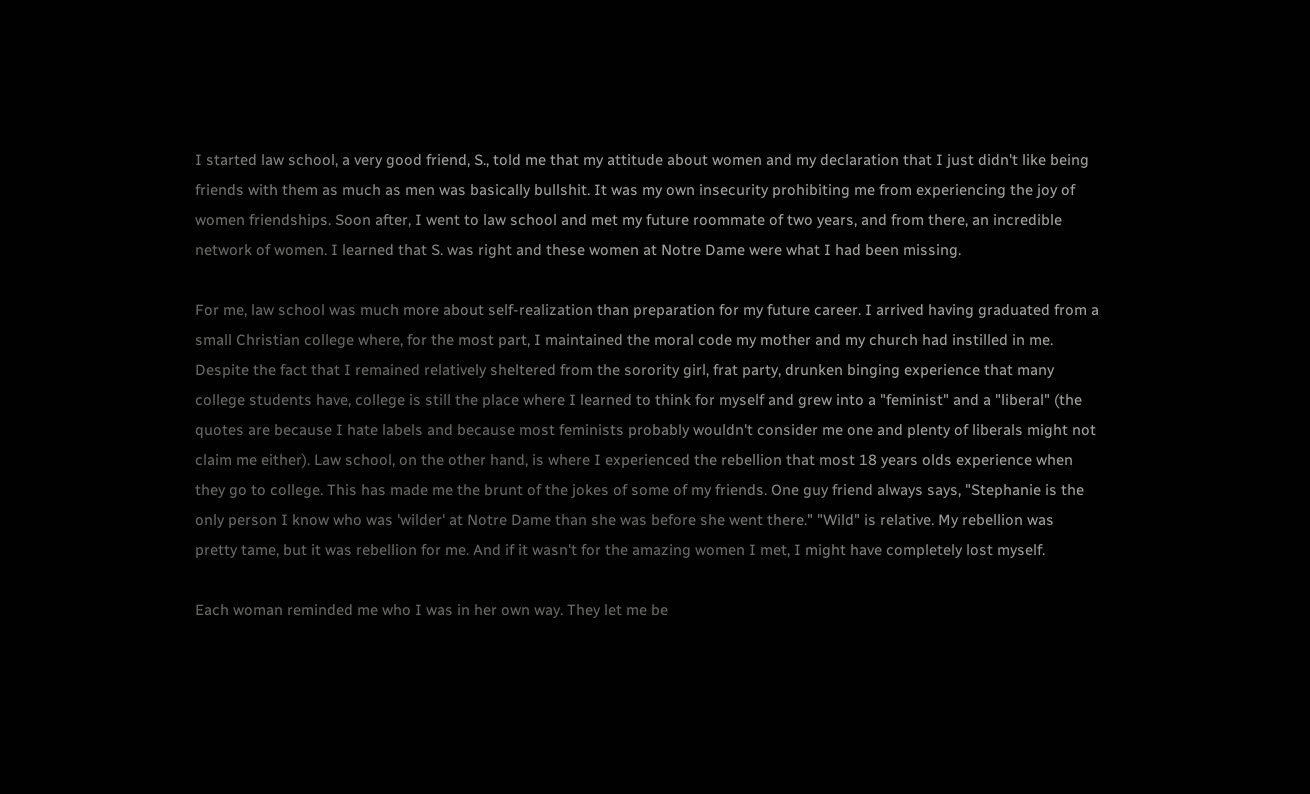I started law school, a very good friend, S., told me that my attitude about women and my declaration that I just didn't like being friends with them as much as men was basically bullshit. It was my own insecurity prohibiting me from experiencing the joy of women friendships. Soon after, I went to law school and met my future roommate of two years, and from there, an incredible network of women. I learned that S. was right and these women at Notre Dame were what I had been missing.

For me, law school was much more about self-realization than preparation for my future career. I arrived having graduated from a small Christian college where, for the most part, I maintained the moral code my mother and my church had instilled in me. Despite the fact that I remained relatively sheltered from the sorority girl, frat party, drunken binging experience that many college students have, college is still the place where I learned to think for myself and grew into a "feminist" and a "liberal" (the quotes are because I hate labels and because most feminists probably wouldn't consider me one and plenty of liberals might not claim me either). Law school, on the other hand, is where I experienced the rebellion that most 18 years olds experience when they go to college. This has made me the brunt of the jokes of some of my friends. One guy friend always says, "Stephanie is the only person I know who was 'wilder' at Notre Dame than she was before she went there." "Wild" is relative. My rebellion was pretty tame, but it was rebellion for me. And if it wasn't for the amazing women I met, I might have completely lost myself.

Each woman reminded me who I was in her own way. They let me be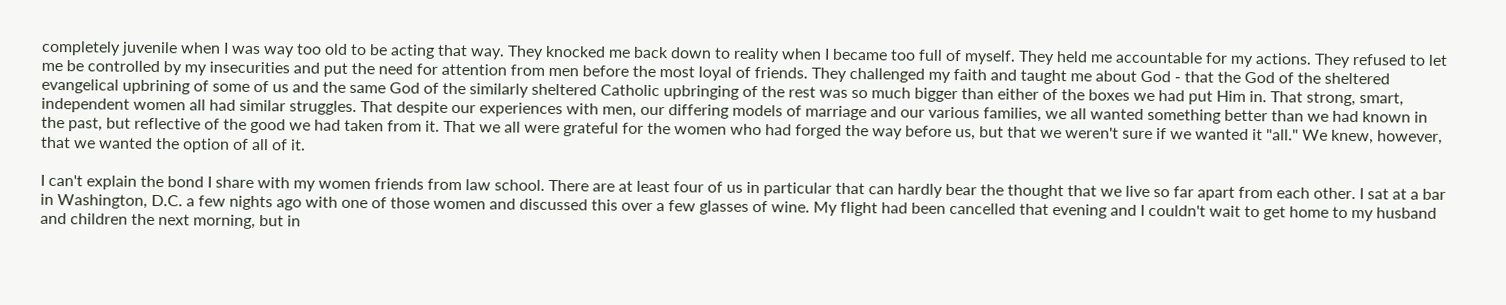completely juvenile when I was way too old to be acting that way. They knocked me back down to reality when I became too full of myself. They held me accountable for my actions. They refused to let me be controlled by my insecurities and put the need for attention from men before the most loyal of friends. They challenged my faith and taught me about God - that the God of the sheltered evangelical upbrining of some of us and the same God of the similarly sheltered Catholic upbringing of the rest was so much bigger than either of the boxes we had put Him in. That strong, smart, independent women all had similar struggles. That despite our experiences with men, our differing models of marriage and our various families, we all wanted something better than we had known in the past, but reflective of the good we had taken from it. That we all were grateful for the women who had forged the way before us, but that we weren't sure if we wanted it "all." We knew, however, that we wanted the option of all of it.

I can't explain the bond I share with my women friends from law school. There are at least four of us in particular that can hardly bear the thought that we live so far apart from each other. I sat at a bar in Washington, D.C. a few nights ago with one of those women and discussed this over a few glasses of wine. My flight had been cancelled that evening and I couldn't wait to get home to my husband and children the next morning, but in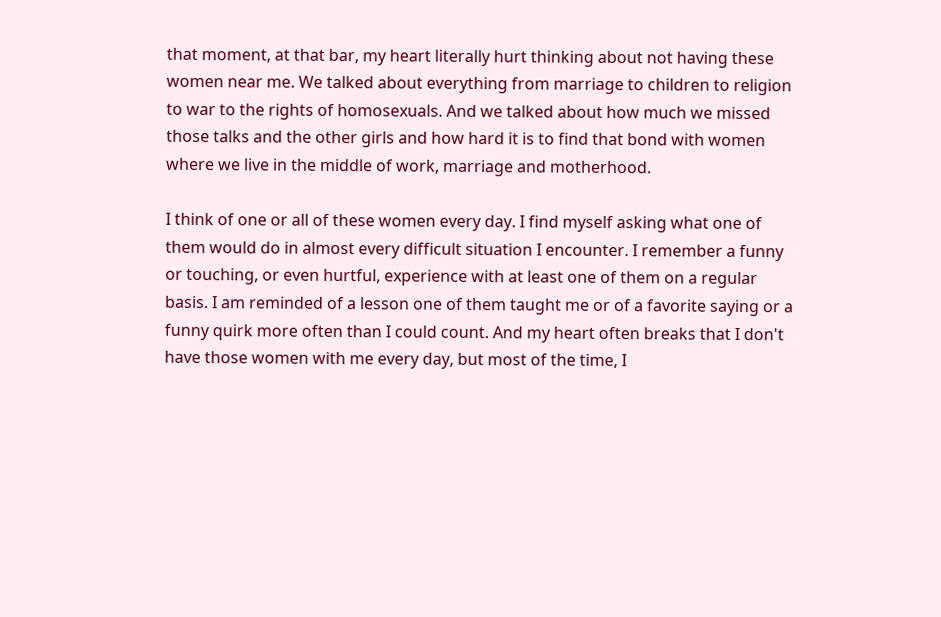that moment, at that bar, my heart literally hurt thinking about not having these women near me. We talked about everything from marriage to children to religion to war to the rights of homosexuals. And we talked about how much we missed those talks and the other girls and how hard it is to find that bond with women where we live in the middle of work, marriage and motherhood.

I think of one or all of these women every day. I find myself asking what one of them would do in almost every difficult situation I encounter. I remember a funny or touching, or even hurtful, experience with at least one of them on a regular basis. I am reminded of a lesson one of them taught me or of a favorite saying or a funny quirk more often than I could count. And my heart often breaks that I don't have those women with me every day, but most of the time, I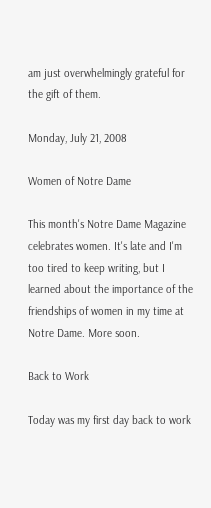am just overwhelmingly grateful for the gift of them.

Monday, July 21, 2008

Women of Notre Dame

This month's Notre Dame Magazine celebrates women. It's late and I'm too tired to keep writing, but I learned about the importance of the friendships of women in my time at Notre Dame. More soon.

Back to Work

Today was my first day back to work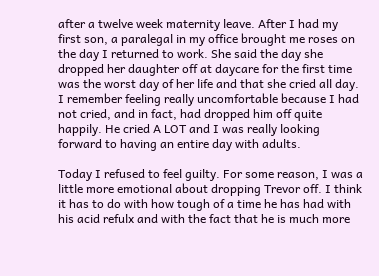after a twelve week maternity leave. After I had my first son, a paralegal in my office brought me roses on the day I returned to work. She said the day she dropped her daughter off at daycare for the first time was the worst day of her life and that she cried all day. I remember feeling really uncomfortable because I had not cried, and in fact, had dropped him off quite happily. He cried A LOT and I was really looking forward to having an entire day with adults.

Today I refused to feel guilty. For some reason, I was a little more emotional about dropping Trevor off. I think it has to do with how tough of a time he has had with his acid refulx and with the fact that he is much more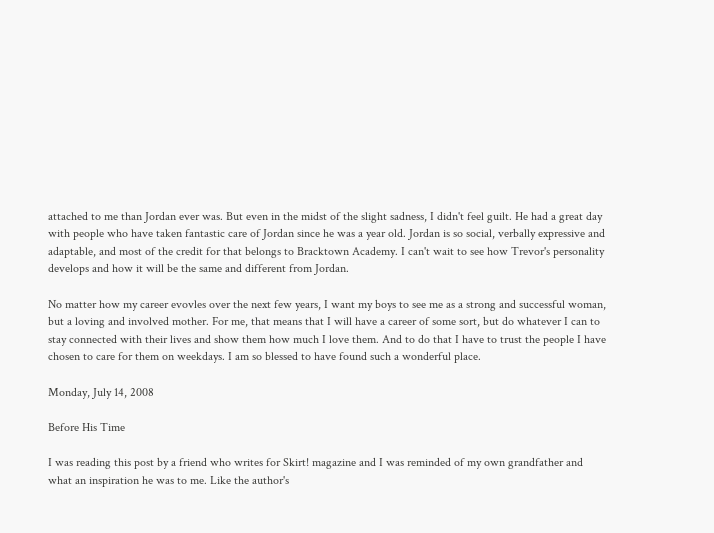attached to me than Jordan ever was. But even in the midst of the slight sadness, I didn't feel guilt. He had a great day with people who have taken fantastic care of Jordan since he was a year old. Jordan is so social, verbally expressive and adaptable, and most of the credit for that belongs to Bracktown Academy. I can't wait to see how Trevor's personality develops and how it will be the same and different from Jordan.

No matter how my career evovles over the next few years, I want my boys to see me as a strong and successful woman, but a loving and involved mother. For me, that means that I will have a career of some sort, but do whatever I can to stay connected with their lives and show them how much I love them. And to do that I have to trust the people I have chosen to care for them on weekdays. I am so blessed to have found such a wonderful place.

Monday, July 14, 2008

Before His Time

I was reading this post by a friend who writes for Skirt! magazine and I was reminded of my own grandfather and what an inspiration he was to me. Like the author's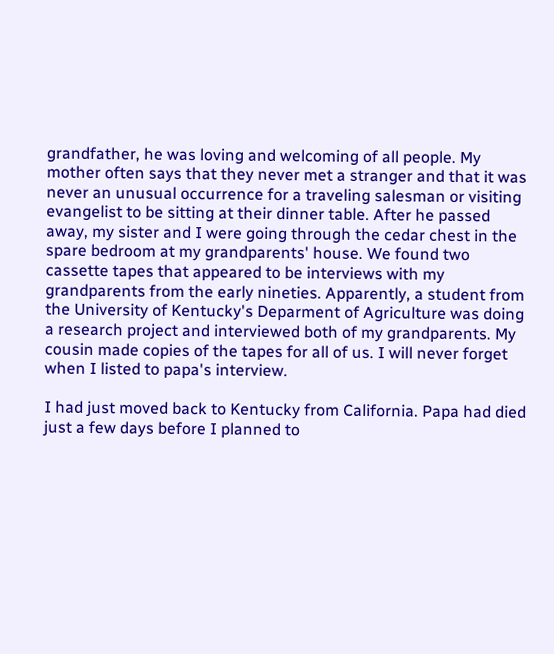grandfather, he was loving and welcoming of all people. My mother often says that they never met a stranger and that it was never an unusual occurrence for a traveling salesman or visiting evangelist to be sitting at their dinner table. After he passed away, my sister and I were going through the cedar chest in the spare bedroom at my grandparents' house. We found two cassette tapes that appeared to be interviews with my grandparents from the early nineties. Apparently, a student from the University of Kentucky's Deparment of Agriculture was doing a research project and interviewed both of my grandparents. My cousin made copies of the tapes for all of us. I will never forget when I listed to papa's interview.

I had just moved back to Kentucky from California. Papa had died just a few days before I planned to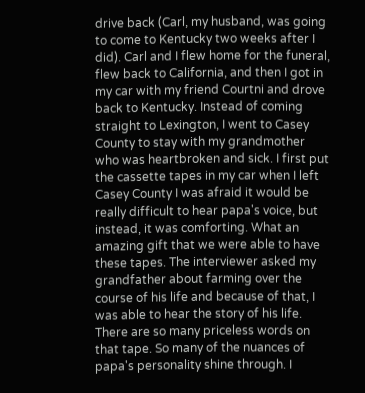drive back (Carl, my husband, was going to come to Kentucky two weeks after I did). Carl and I flew home for the funeral, flew back to California, and then I got in my car with my friend Courtni and drove back to Kentucky. Instead of coming straight to Lexington, I went to Casey County to stay with my grandmother who was heartbroken and sick. I first put the cassette tapes in my car when I left Casey County I was afraid it would be really difficult to hear papa's voice, but instead, it was comforting. What an amazing gift that we were able to have these tapes. The interviewer asked my grandfather about farming over the course of his life and because of that, I was able to hear the story of his life. There are so many priceless words on that tape. So many of the nuances of papa's personality shine through. I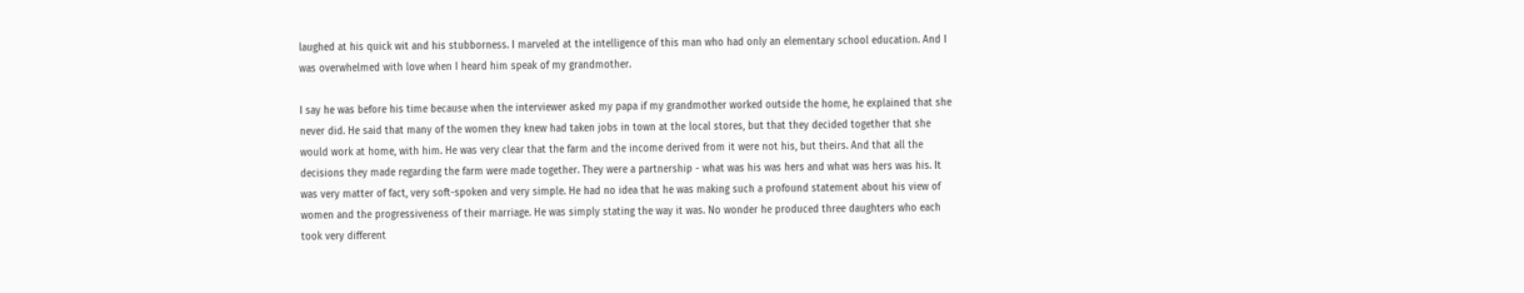laughed at his quick wit and his stubborness. I marveled at the intelligence of this man who had only an elementary school education. And I was overwhelmed with love when I heard him speak of my grandmother.

I say he was before his time because when the interviewer asked my papa if my grandmother worked outside the home, he explained that she never did. He said that many of the women they knew had taken jobs in town at the local stores, but that they decided together that she would work at home, with him. He was very clear that the farm and the income derived from it were not his, but theirs. And that all the decisions they made regarding the farm were made together. They were a partnership - what was his was hers and what was hers was his. It was very matter of fact, very soft-spoken and very simple. He had no idea that he was making such a profound statement about his view of women and the progressiveness of their marriage. He was simply stating the way it was. No wonder he produced three daughters who each took very different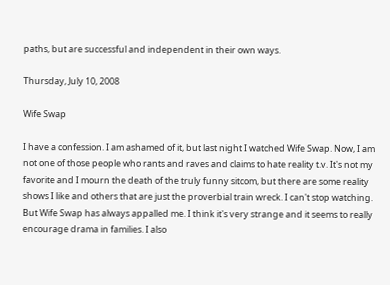paths, but are successful and independent in their own ways.

Thursday, July 10, 2008

Wife Swap

I have a confession. I am ashamed of it, but last night I watched Wife Swap. Now, I am not one of those people who rants and raves and claims to hate reality t.v. It's not my favorite and I mourn the death of the truly funny sitcom, but there are some reality shows I like and others that are just the proverbial train wreck. I can't stop watching. But Wife Swap has always appalled me. I think it's very strange and it seems to really encourage drama in families. I also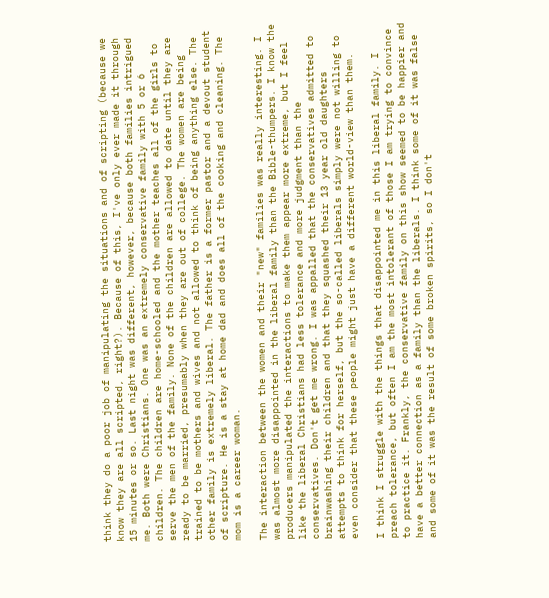think they do a poor job of manipulating the situations and of scripting (because we know they are all scripted, right?). Because of this, I've only ever made it through 15 minutes or so. Last night was different, however, because both families intrigued me. Both were Christians. One was an extremely conservative family with 5 or 6 children. The children are home-schooled and the mother teaches all of the girls to serve the men of the family. None of the children are allowed to date until they are ready to be married, presumably when they are out of college. The women are being trained to be mothers and wives and not allowed to think of being anything else. The other family is extremely liberal. The father is a former pastor and a devout student of scripture. He is a stay at home dad and does all of the cooking and cleaning. The mom is a career woman.

The interaction between the women and their "new" families was really interesting. I was almost more disappointed in the liberal family than the Bible-thumpers. I know the producers manipulated the interactions to make them appear more extreme, but I feel like the liberal Christians had less tolerance and more judgment than the conservatives. Don't get me wrong. I was appalled that the conservatives admitted to brainwashing their children and that they squashed their 13 year old daughters attempts to think for herself, but the so-called liberals simply were not willing to even consider that these people might just have a different world-view than them.

I think I struggle with the things that disappointed me in this liberal family. I preach tolerance, but often I am the most intolerant of those I am trying to convince to practice it. Frankly, the conservative family on this show seemed to be happier and have a better connection as a family than the liberals. I think some of it was false and some of it was the result of some broken spirits, so I don't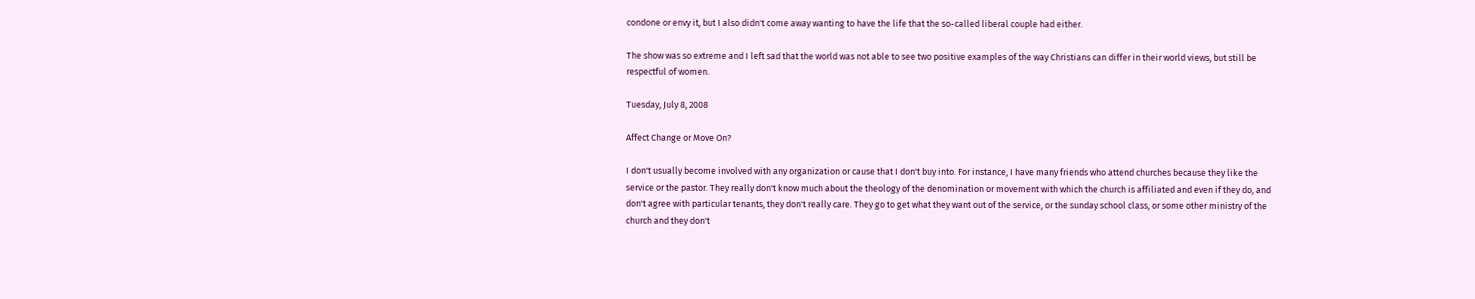condone or envy it, but I also didn't come away wanting to have the life that the so-called liberal couple had either.

The show was so extreme and I left sad that the world was not able to see two positive examples of the way Christians can differ in their world views, but still be respectful of women.

Tuesday, July 8, 2008

Affect Change or Move On?

I don't usually become involved with any organization or cause that I don't buy into. For instance, I have many friends who attend churches because they like the service or the pastor. They really don't know much about the theology of the denomination or movement with which the church is affiliated and even if they do, and don't agree with particular tenants, they don't really care. They go to get what they want out of the service, or the sunday school class, or some other ministry of the church and they don't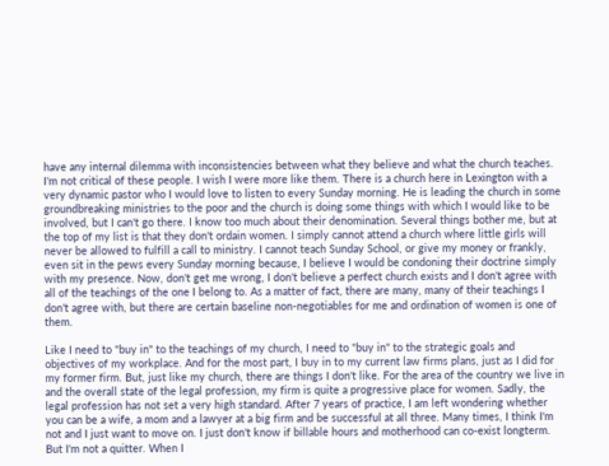have any internal dilemma with inconsistencies between what they believe and what the church teaches. I'm not critical of these people. I wish I were more like them. There is a church here in Lexington with a very dynamic pastor who I would love to listen to every Sunday morning. He is leading the church in some groundbreaking ministries to the poor and the church is doing some things with which I would like to be involved, but I can't go there. I know too much about their denomination. Several things bother me, but at the top of my list is that they don't ordain women. I simply cannot attend a church where little girls will never be allowed to fulfill a call to ministry. I cannot teach Sunday School, or give my money or frankly, even sit in the pews every Sunday morning because, I believe I would be condoning their doctrine simply with my presence. Now, don't get me wrong, I don't believe a perfect church exists and I don't agree with all of the teachings of the one I belong to. As a matter of fact, there are many, many of their teachings I don't agree with, but there are certain baseline non-negotiables for me and ordination of women is one of them.

Like I need to "buy in" to the teachings of my church, I need to "buy in" to the strategic goals and objectives of my workplace. And for the most part, I buy in to my current law firms plans, just as I did for my former firm. But, just like my church, there are things I don't like. For the area of the country we live in and the overall state of the legal profession, my firm is quite a progressive place for women. Sadly, the legal profession has not set a very high standard. After 7 years of practice, I am left wondering whether you can be a wife, a mom and a lawyer at a big firm and be successful at all three. Many times, I think I'm not and I just want to move on. I just don't know if billable hours and motherhood can co-exist longterm. But I'm not a quitter. When I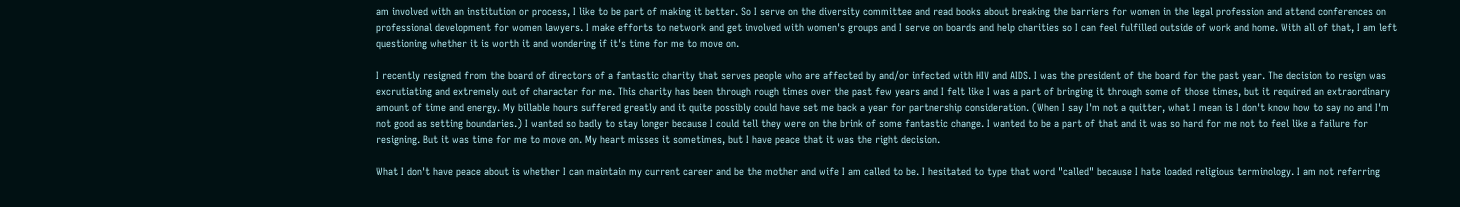am involved with an institution or process, I like to be part of making it better. So I serve on the diversity committee and read books about breaking the barriers for women in the legal profession and attend conferences on professional development for women lawyers. I make efforts to network and get involved with women's groups and I serve on boards and help charities so I can feel fulfilled outside of work and home. With all of that, I am left questioning whether it is worth it and wondering if it's time for me to move on.

I recently resigned from the board of directors of a fantastic charity that serves people who are affected by and/or infected with HIV and AIDS. I was the president of the board for the past year. The decision to resign was excrutiating and extremely out of character for me. This charity has been through rough times over the past few years and I felt like I was a part of bringing it through some of those times, but it required an extraordinary amount of time and energy. My billable hours suffered greatly and it quite possibly could have set me back a year for partnership consideration. (When I say I'm not a quitter, what I mean is I don't know how to say no and I'm not good as setting boundaries.) I wanted so badly to stay longer because I could tell they were on the brink of some fantastic change. I wanted to be a part of that and it was so hard for me not to feel like a failure for resigning. But it was time for me to move on. My heart misses it sometimes, but I have peace that it was the right decision.

What I don't have peace about is whether I can maintain my current career and be the mother and wife I am called to be. I hesitated to type that word "called" because I hate loaded religious terminology. I am not referring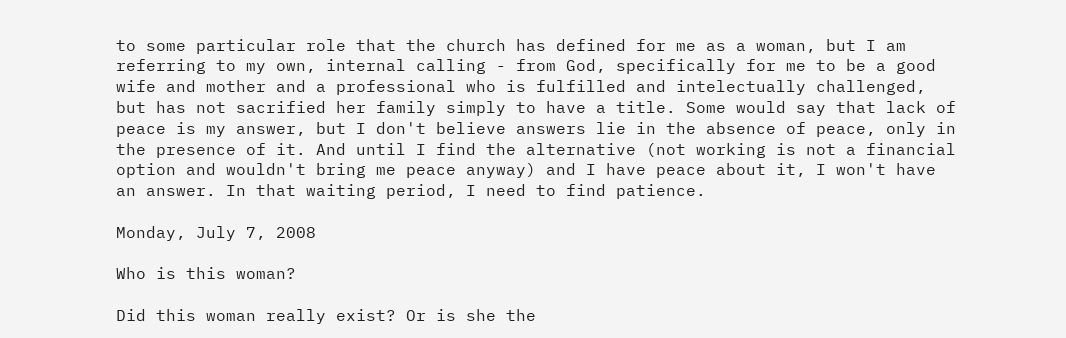to some particular role that the church has defined for me as a woman, but I am referring to my own, internal calling - from God, specifically for me to be a good wife and mother and a professional who is fulfilled and intelectually challenged, but has not sacrified her family simply to have a title. Some would say that lack of peace is my answer, but I don't believe answers lie in the absence of peace, only in the presence of it. And until I find the alternative (not working is not a financial option and wouldn't bring me peace anyway) and I have peace about it, I won't have an answer. In that waiting period, I need to find patience.

Monday, July 7, 2008

Who is this woman?

Did this woman really exist? Or is she the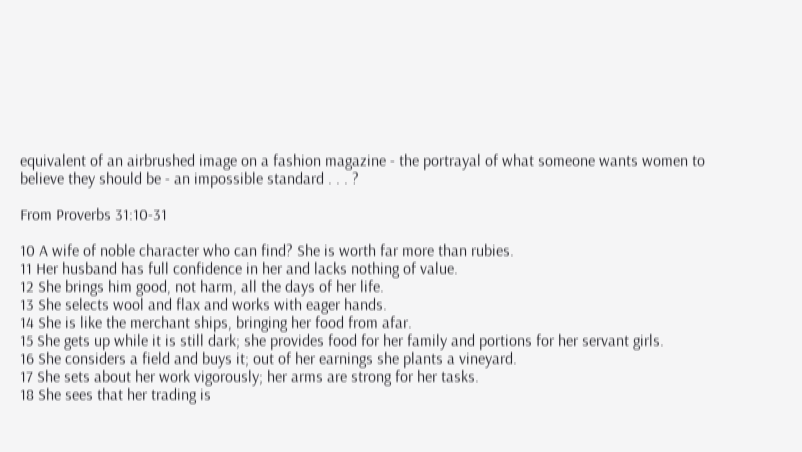equivalent of an airbrushed image on a fashion magazine - the portrayal of what someone wants women to believe they should be - an impossible standard . . . ?

From Proverbs 31:10-31

10 A wife of noble character who can find? She is worth far more than rubies.
11 Her husband has full confidence in her and lacks nothing of value.
12 She brings him good, not harm, all the days of her life.
13 She selects wool and flax and works with eager hands.
14 She is like the merchant ships, bringing her food from afar.
15 She gets up while it is still dark; she provides food for her family and portions for her servant girls.
16 She considers a field and buys it; out of her earnings she plants a vineyard.
17 She sets about her work vigorously; her arms are strong for her tasks.
18 She sees that her trading is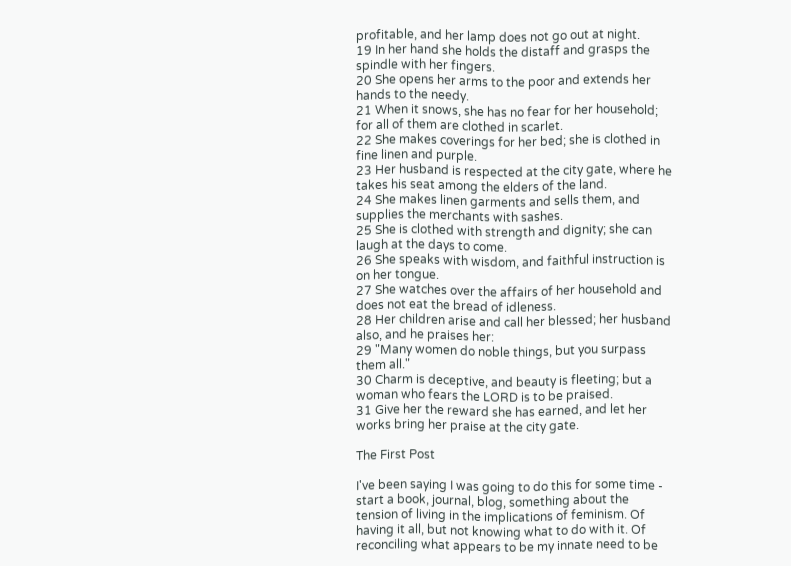profitable, and her lamp does not go out at night.
19 In her hand she holds the distaff and grasps the spindle with her fingers.
20 She opens her arms to the poor and extends her hands to the needy.
21 When it snows, she has no fear for her household; for all of them are clothed in scarlet.
22 She makes coverings for her bed; she is clothed in fine linen and purple.
23 Her husband is respected at the city gate, where he takes his seat among the elders of the land.
24 She makes linen garments and sells them, and supplies the merchants with sashes.
25 She is clothed with strength and dignity; she can laugh at the days to come.
26 She speaks with wisdom, and faithful instruction is on her tongue.
27 She watches over the affairs of her household and does not eat the bread of idleness.
28 Her children arise and call her blessed; her husband also, and he praises her:
29 "Many women do noble things, but you surpass them all."
30 Charm is deceptive, and beauty is fleeting; but a woman who fears the LORD is to be praised.
31 Give her the reward she has earned, and let her works bring her praise at the city gate.

The First Post

I've been saying I was going to do this for some time - start a book, journal, blog, something about the tension of living in the implications of feminism. Of having it all, but not knowing what to do with it. Of reconciling what appears to be my innate need to be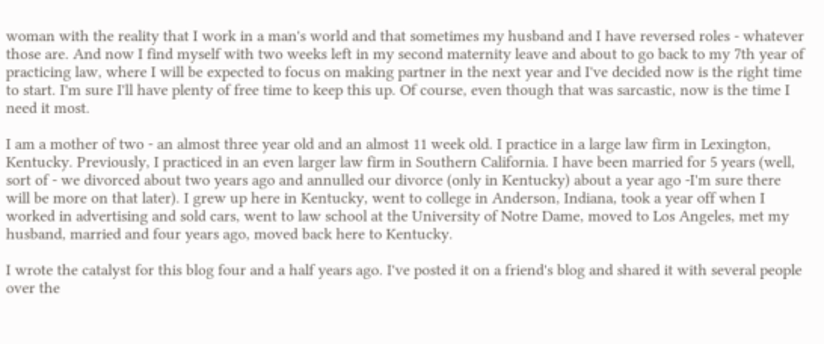woman with the reality that I work in a man's world and that sometimes my husband and I have reversed roles - whatever those are. And now I find myself with two weeks left in my second maternity leave and about to go back to my 7th year of practicing law, where I will be expected to focus on making partner in the next year and I've decided now is the right time to start. I'm sure I'll have plenty of free time to keep this up. Of course, even though that was sarcastic, now is the time I need it most.

I am a mother of two - an almost three year old and an almost 11 week old. I practice in a large law firm in Lexington, Kentucky. Previously, I practiced in an even larger law firm in Southern California. I have been married for 5 years (well, sort of - we divorced about two years ago and annulled our divorce (only in Kentucky) about a year ago -I'm sure there will be more on that later). I grew up here in Kentucky, went to college in Anderson, Indiana, took a year off when I worked in advertising and sold cars, went to law school at the University of Notre Dame, moved to Los Angeles, met my husband, married and four years ago, moved back here to Kentucky.

I wrote the catalyst for this blog four and a half years ago. I've posted it on a friend's blog and shared it with several people over the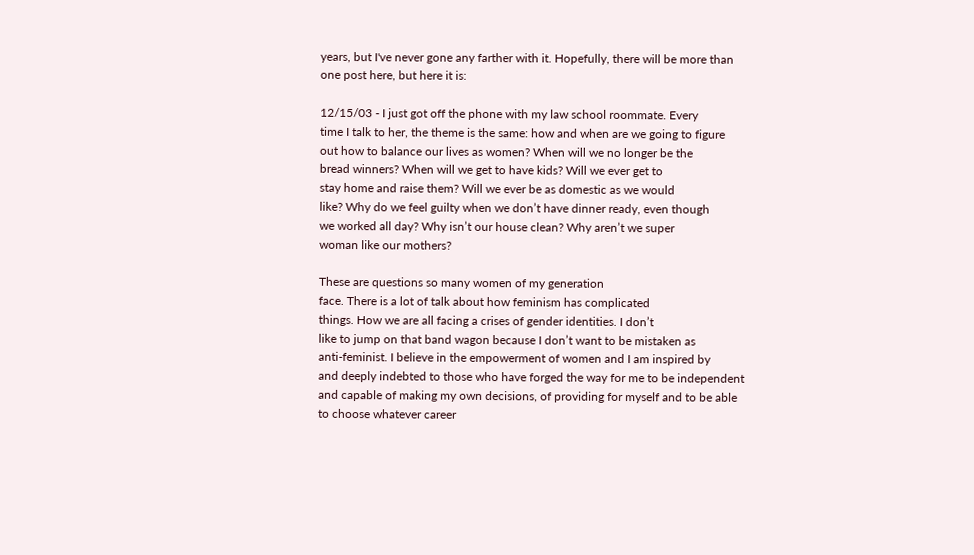years, but I've never gone any farther with it. Hopefully, there will be more than one post here, but here it is:

12/15/03 - I just got off the phone with my law school roommate. Every
time I talk to her, the theme is the same: how and when are we going to figure
out how to balance our lives as women? When will we no longer be the
bread winners? When will we get to have kids? Will we ever get to
stay home and raise them? Will we ever be as domestic as we would
like? Why do we feel guilty when we don’t have dinner ready, even though
we worked all day? Why isn’t our house clean? Why aren’t we super
woman like our mothers?

These are questions so many women of my generation
face. There is a lot of talk about how feminism has complicated
things. How we are all facing a crises of gender identities. I don’t
like to jump on that band wagon because I don’t want to be mistaken as
anti-feminist. I believe in the empowerment of women and I am inspired by
and deeply indebted to those who have forged the way for me to be independent
and capable of making my own decisions, of providing for myself and to be able
to choose whatever career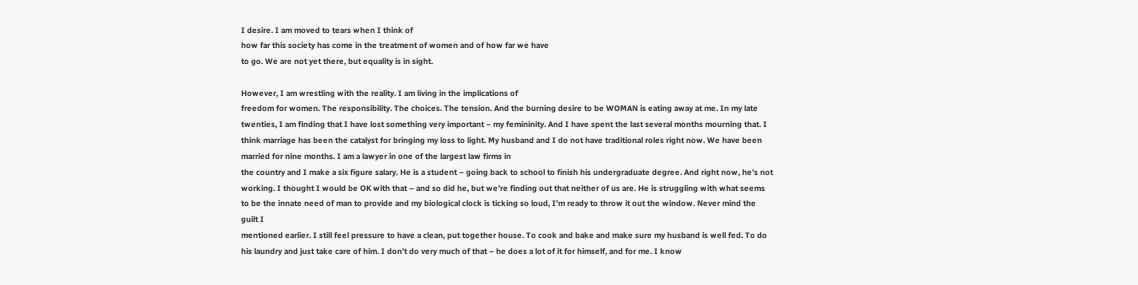I desire. I am moved to tears when I think of
how far this society has come in the treatment of women and of how far we have
to go. We are not yet there, but equality is in sight.

However, I am wrestling with the reality. I am living in the implications of
freedom for women. The responsibility. The choices. The tension. And the burning desire to be WOMAN is eating away at me. In my late twenties, I am finding that I have lost something very important – my femininity. And I have spent the last several months mourning that. I think marriage has been the catalyst for bringing my loss to light. My husband and I do not have traditional roles right now. We have been married for nine months. I am a lawyer in one of the largest law firms in
the country and I make a six figure salary. He is a student – going back to school to finish his undergraduate degree. And right now, he’s not working. I thought I would be OK with that – and so did he, but we’re finding out that neither of us are. He is struggling with what seems to be the innate need of man to provide and my biological clock is ticking so loud, I’m ready to throw it out the window. Never mind the guilt I
mentioned earlier. I still feel pressure to have a clean, put together house. To cook and bake and make sure my husband is well fed. To do his laundry and just take care of him. I don’t do very much of that – he does a lot of it for himself, and for me. I know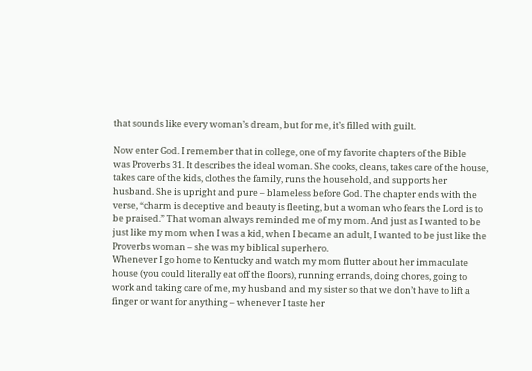that sounds like every woman’s dream, but for me, it’s filled with guilt.

Now enter God. I remember that in college, one of my favorite chapters of the Bible
was Proverbs 31. It describes the ideal woman. She cooks, cleans, takes care of the house, takes care of the kids, clothes the family, runs the household, and supports her husband. She is upright and pure – blameless before God. The chapter ends with the verse, “charm is deceptive and beauty is fleeting, but a woman who fears the Lord is to be praised.” That woman always reminded me of my mom. And just as I wanted to be just like my mom when I was a kid, when I became an adult, I wanted to be just like the Proverbs woman – she was my biblical superhero.
Whenever I go home to Kentucky and watch my mom flutter about her immaculate house (you could literally eat off the floors), running errands, doing chores, going to work and taking care of me, my husband and my sister so that we don’t have to lift a
finger or want for anything – whenever I taste her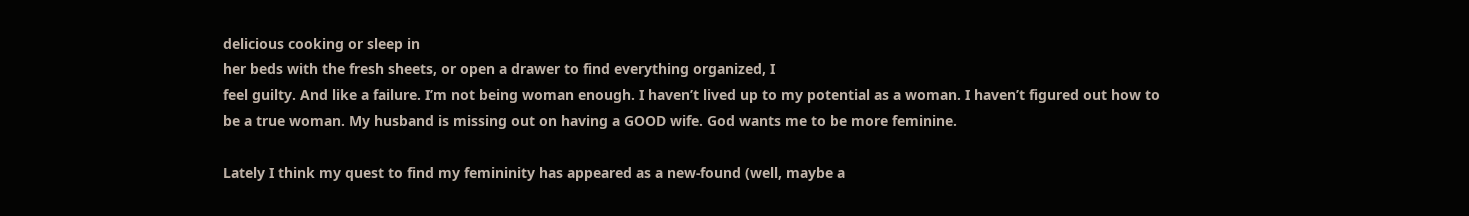delicious cooking or sleep in
her beds with the fresh sheets, or open a drawer to find everything organized, I
feel guilty. And like a failure. I’m not being woman enough. I haven’t lived up to my potential as a woman. I haven’t figured out how to be a true woman. My husband is missing out on having a GOOD wife. God wants me to be more feminine.

Lately I think my quest to find my femininity has appeared as a new-found (well, maybe a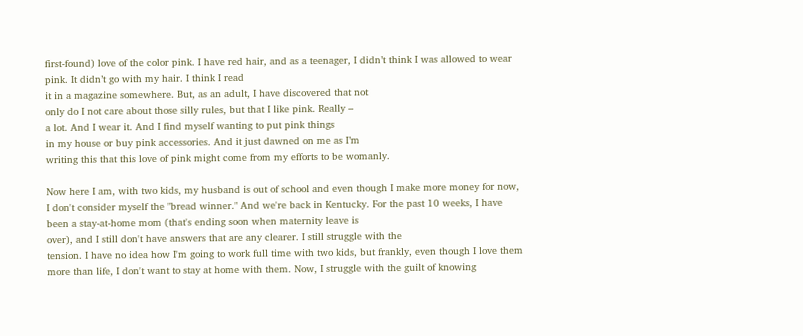first-found) love of the color pink. I have red hair, and as a teenager, I didn’t think I was allowed to wear pink. It didn’t go with my hair. I think I read
it in a magazine somewhere. But, as an adult, I have discovered that not
only do I not care about those silly rules, but that I like pink. Really –
a lot. And I wear it. And I find myself wanting to put pink things
in my house or buy pink accessories. And it just dawned on me as I’m
writing this that this love of pink might come from my efforts to be womanly.

Now here I am, with two kids, my husband is out of school and even though I make more money for now, I don't consider myself the "bread winner." And we're back in Kentucky. For the past 10 weeks, I have been a stay-at-home mom (that's ending soon when maternity leave is
over), and I still don't have answers that are any clearer. I still struggle with the
tension. I have no idea how I'm going to work full time with two kids, but frankly, even though I love them more than life, I don't want to stay at home with them. Now, I struggle with the guilt of knowing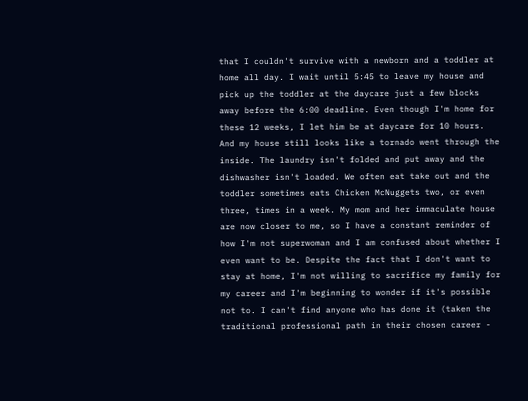that I couldn't survive with a newborn and a toddler at home all day. I wait until 5:45 to leave my house and pick up the toddler at the daycare just a few blocks away before the 6:00 deadline. Even though I'm home for these 12 weeks, I let him be at daycare for 10 hours. And my house still looks like a tornado went through the inside. The laundry isn't folded and put away and the dishwasher isn't loaded. We often eat take out and the toddler sometimes eats Chicken McNuggets two, or even three, times in a week. My mom and her immaculate house are now closer to me, so I have a constant reminder of how I'm not superwoman and I am confused about whether I even want to be. Despite the fact that I don't want to stay at home, I'm not willing to sacrifice my family for my career and I'm beginning to wonder if it's possible not to. I can't find anyone who has done it (taken the traditional professional path in their chosen career -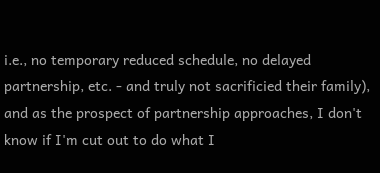i.e., no temporary reduced schedule, no delayed partnership, etc. - and truly not sacrificied their family), and as the prospect of partnership approaches, I don't know if I'm cut out to do what I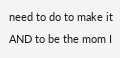need to do to make it AND to be the mom I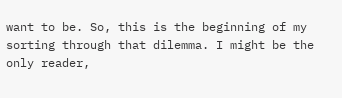want to be. So, this is the beginning of my sorting through that dilemma. I might be the only reader,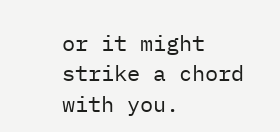or it might strike a chord with you.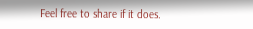Feel free to share if it does.